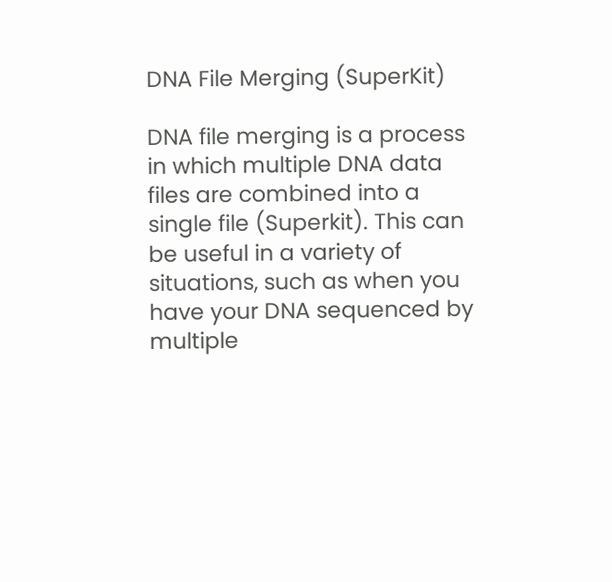DNA File Merging (SuperKit)

DNA file merging is a process in which multiple DNA data files are combined into a single file (Superkit). This can be useful in a variety of situations, such as when you have your DNA sequenced by multiple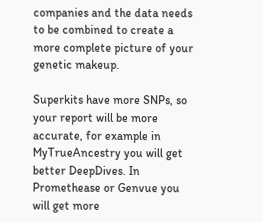companies and the data needs to be combined to create a more complete picture of your genetic makeup.

Superkits have more SNPs, so your report will be more accurate, for example in MyTrueAncestry you will get better DeepDives. In Promethease or Genvue you will get more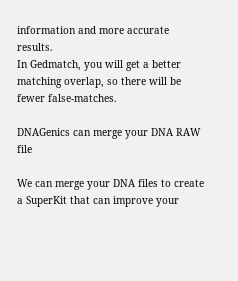information and more accurate results.
In Gedmatch, you will get a better matching overlap, so there will be fewer false-matches.

DNAGenics can merge your DNA RAW file

We can merge your DNA files to create a SuperKit that can improve your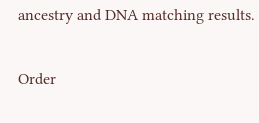ancestry and DNA matching results.

Order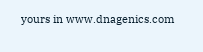yours in www.dnagenics.com